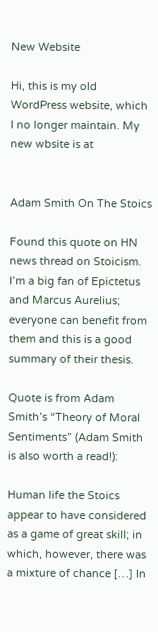New Website

Hi, this is my old WordPress website, which I no longer maintain. My new wbsite is at


Adam Smith On The Stoics

Found this quote on HN news thread on Stoicism. I’m a big fan of Epictetus and Marcus Aurelius; everyone can benefit from them and this is a good summary of their thesis.

Quote is from Adam Smith’s “Theory of Moral Sentiments” (Adam Smith is also worth a read!):

Human life the Stoics appear to have considered as a game of great skill; in which, however, there was a mixture of chance […] In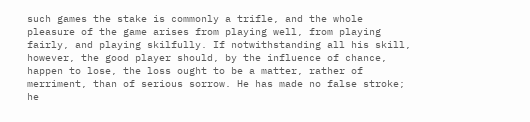such games the stake is commonly a trifle, and the whole pleasure of the game arises from playing well, from playing fairly, and playing skilfully. If notwithstanding all his skill, however, the good player should, by the influence of chance, happen to lose, the loss ought to be a matter, rather of merriment, than of serious sorrow. He has made no false stroke; he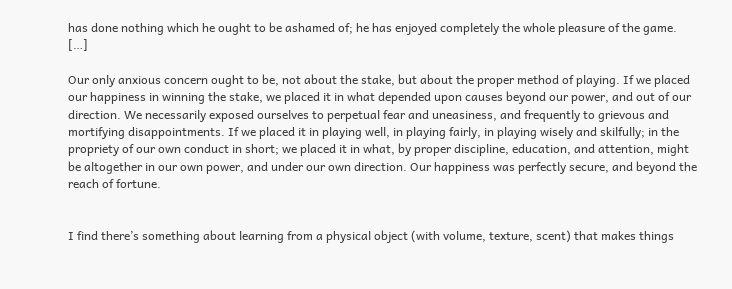has done nothing which he ought to be ashamed of; he has enjoyed completely the whole pleasure of the game. […]

Our only anxious concern ought to be, not about the stake, but about the proper method of playing. If we placed our happiness in winning the stake, we placed it in what depended upon causes beyond our power, and out of our direction. We necessarily exposed ourselves to perpetual fear and uneasiness, and frequently to grievous and mortifying disappointments. If we placed it in playing well, in playing fairly, in playing wisely and skilfully; in the propriety of our own conduct in short; we placed it in what, by proper discipline, education, and attention, might be altogether in our own power, and under our own direction. Our happiness was perfectly secure, and beyond the reach of fortune.


I find there’s something about learning from a physical object (with volume, texture, scent) that makes things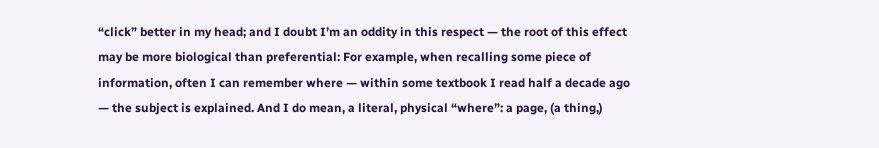“click” better in my head; and I doubt I’m an oddity in this respect — the root of this effect may be more biological than preferential: For example, when recalling some piece of information, often I can remember where — within some textbook I read half a decade ago — the subject is explained. And I do mean, a literal, physical “where”: a page, (a thing,)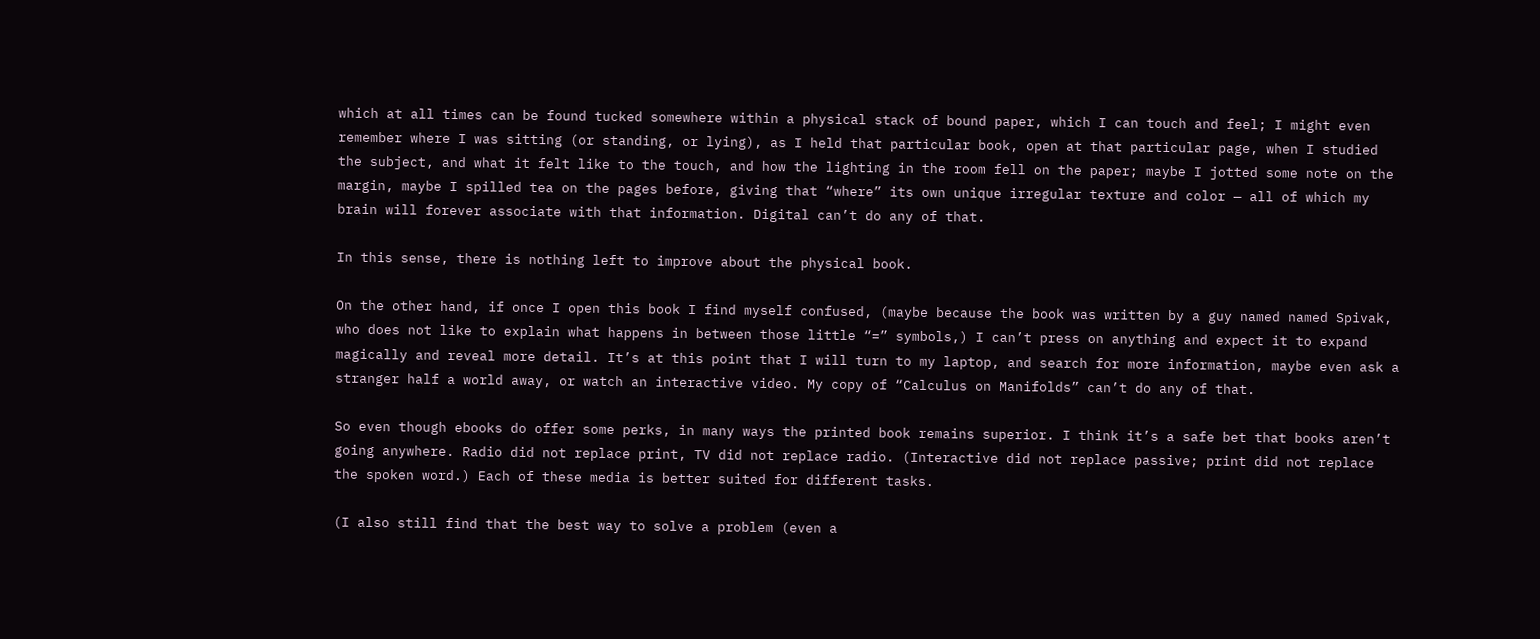which at all times can be found tucked somewhere within a physical stack of bound paper, which I can touch and feel; I might even remember where I was sitting (or standing, or lying), as I held that particular book, open at that particular page, when I studied the subject, and what it felt like to the touch, and how the lighting in the room fell on the paper; maybe I jotted some note on the margin, maybe I spilled tea on the pages before, giving that “where” its own unique irregular texture and color — all of which my brain will forever associate with that information. Digital can’t do any of that.

In this sense, there is nothing left to improve about the physical book.

On the other hand, if once I open this book I find myself confused, (maybe because the book was written by a guy named named Spivak, who does not like to explain what happens in between those little “=” symbols,) I can’t press on anything and expect it to expand magically and reveal more detail. It’s at this point that I will turn to my laptop, and search for more information, maybe even ask a stranger half a world away, or watch an interactive video. My copy of “Calculus on Manifolds” can’t do any of that.

So even though ebooks do offer some perks, in many ways the printed book remains superior. I think it’s a safe bet that books aren’t going anywhere. Radio did not replace print, TV did not replace radio. (Interactive did not replace passive; print did not replace the spoken word.) Each of these media is better suited for different tasks.

(I also still find that the best way to solve a problem (even a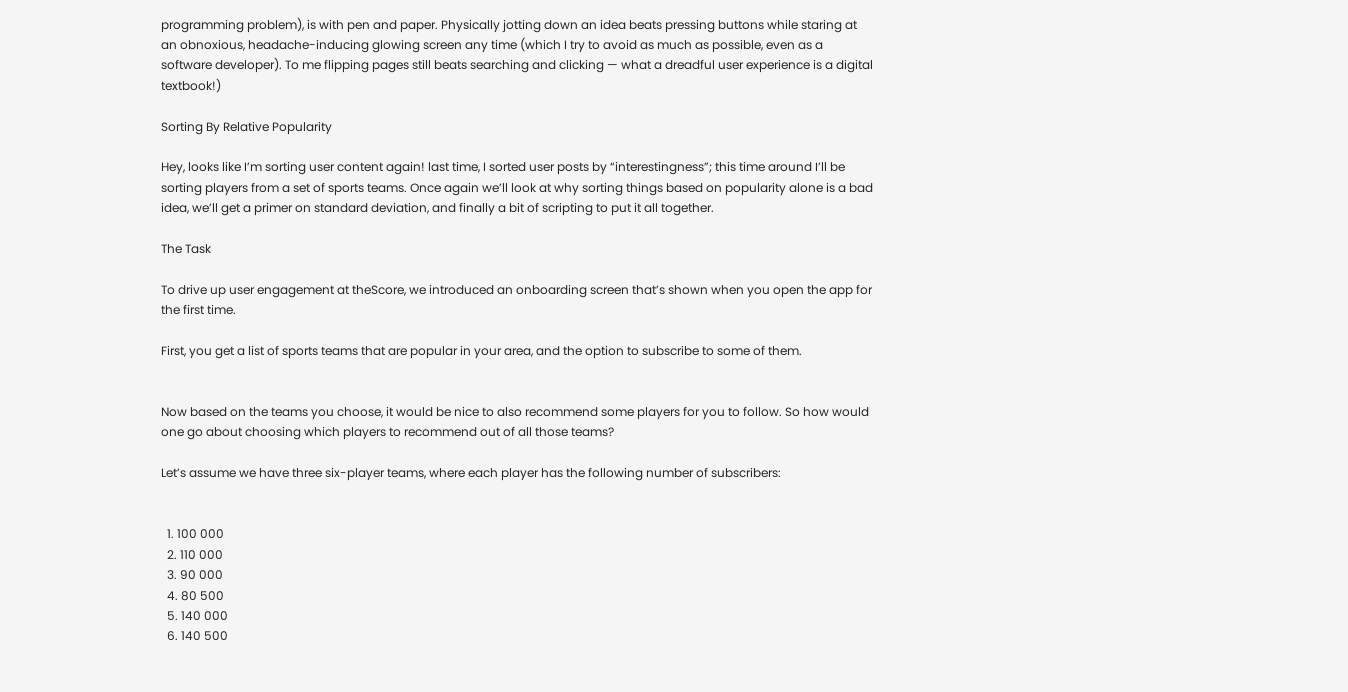programming problem), is with pen and paper. Physically jotting down an idea beats pressing buttons while staring at an obnoxious, headache-inducing glowing screen any time (which I try to avoid as much as possible, even as a software developer). To me flipping pages still beats searching and clicking — what a dreadful user experience is a digital textbook!)

Sorting By Relative Popularity

Hey, looks like I’m sorting user content again! last time, I sorted user posts by “interestingness”; this time around I’ll be sorting players from a set of sports teams. Once again we’ll look at why sorting things based on popularity alone is a bad idea, we’ll get a primer on standard deviation, and finally a bit of scripting to put it all together.

The Task

To drive up user engagement at theScore, we introduced an onboarding screen that’s shown when you open the app for the first time.

First, you get a list of sports teams that are popular in your area, and the option to subscribe to some of them.


Now based on the teams you choose, it would be nice to also recommend some players for you to follow. So how would one go about choosing which players to recommend out of all those teams?

Let’s assume we have three six-player teams, where each player has the following number of subscribers:


  1. 100 000
  2. 110 000
  3. 90 000
  4. 80 500
  5. 140 000
  6. 140 500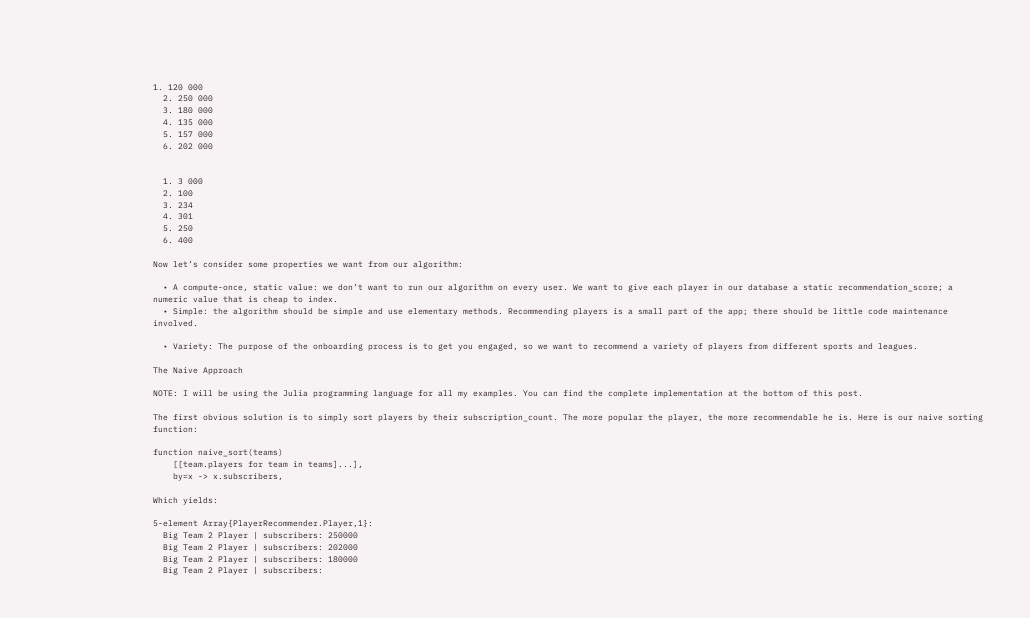1. 120 000
  2. 250 000
  3. 180 000
  4. 135 000
  5. 157 000
  6. 202 000


  1. 3 000
  2. 100
  3. 234
  4. 301
  5. 250
  6. 400

Now let’s consider some properties we want from our algorithm:

  • A compute-once, static value: we don’t want to run our algorithm on every user. We want to give each player in our database a static recommendation_score; a numeric value that is cheap to index.
  • Simple: the algorithm should be simple and use elementary methods. Recommending players is a small part of the app; there should be little code maintenance involved.

  • Variety: The purpose of the onboarding process is to get you engaged, so we want to recommend a variety of players from different sports and leagues.

The Naive Approach

NOTE: I will be using the Julia programming language for all my examples. You can find the complete implementation at the bottom of this post.

The first obvious solution is to simply sort players by their subscription_count. The more popular the player, the more recommendable he is. Here is our naive sorting function:

function naive_sort(teams)
    [[team.players for team in teams]...],
    by=x -> x.subscribers,

Which yields:

5-element Array{PlayerRecommender.Player,1}:
  Big Team 2 Player | subscribers: 250000
  Big Team 2 Player | subscribers: 202000
  Big Team 2 Player | subscribers: 180000
  Big Team 2 Player | subscribers: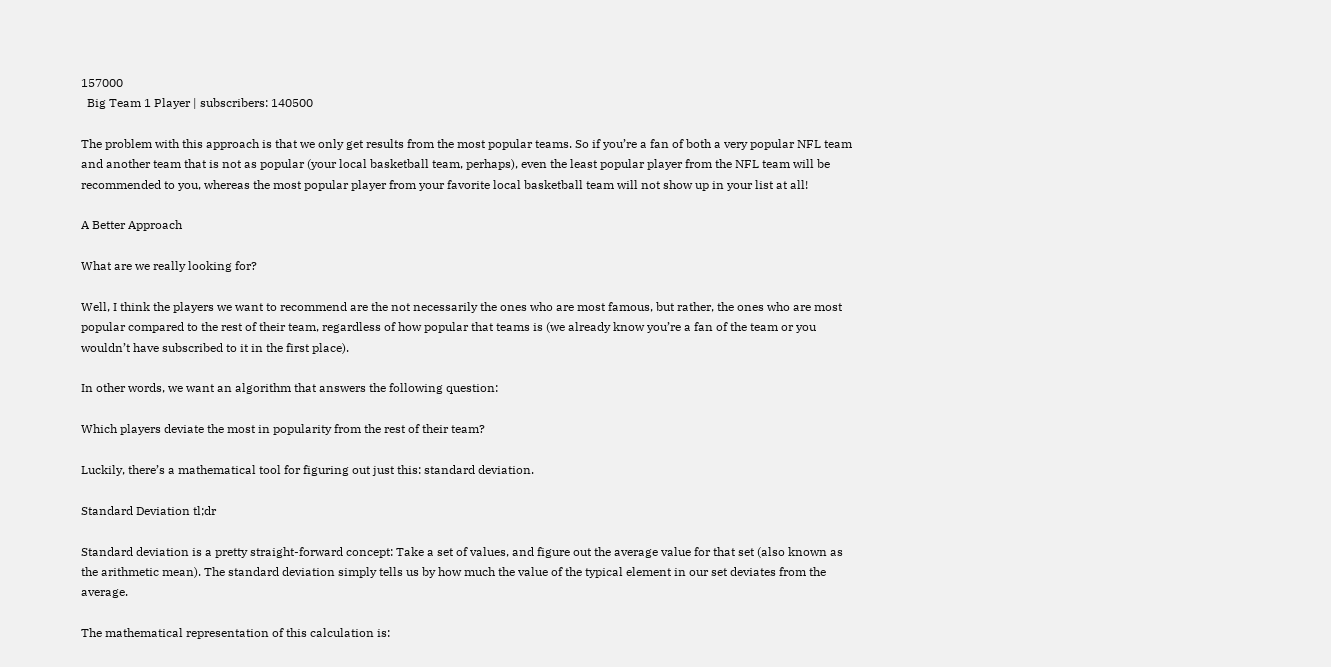157000
  Big Team 1 Player | subscribers: 140500

The problem with this approach is that we only get results from the most popular teams. So if you’re a fan of both a very popular NFL team and another team that is not as popular (your local basketball team, perhaps), even the least popular player from the NFL team will be recommended to you, whereas the most popular player from your favorite local basketball team will not show up in your list at all!

A Better Approach

What are we really looking for?

Well, I think the players we want to recommend are the not necessarily the ones who are most famous, but rather, the ones who are most popular compared to the rest of their team, regardless of how popular that teams is (we already know you’re a fan of the team or you wouldn’t have subscribed to it in the first place).

In other words, we want an algorithm that answers the following question:

Which players deviate the most in popularity from the rest of their team?

Luckily, there’s a mathematical tool for figuring out just this: standard deviation.

Standard Deviation tl;dr

Standard deviation is a pretty straight-forward concept: Take a set of values, and figure out the average value for that set (also known as the arithmetic mean). The standard deviation simply tells us by how much the value of the typical element in our set deviates from the average.

The mathematical representation of this calculation is: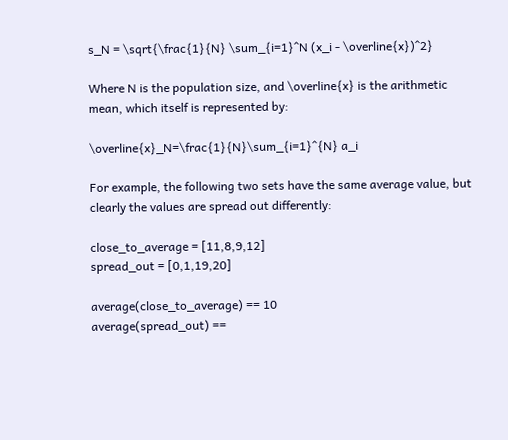s_N = \sqrt{\frac{1}{N} \sum_{i=1}^N (x_i - \overline{x})^2}

Where N is the population size, and \overline{x} is the arithmetic mean, which itself is represented by:

\overline{x}_N=\frac{1}{N}\sum_{i=1}^{N} a_i

For example, the following two sets have the same average value, but clearly the values are spread out differently:

close_to_average = [11,8,9,12]
spread_out = [0,1,19,20]

average(close_to_average) == 10
average(spread_out) ==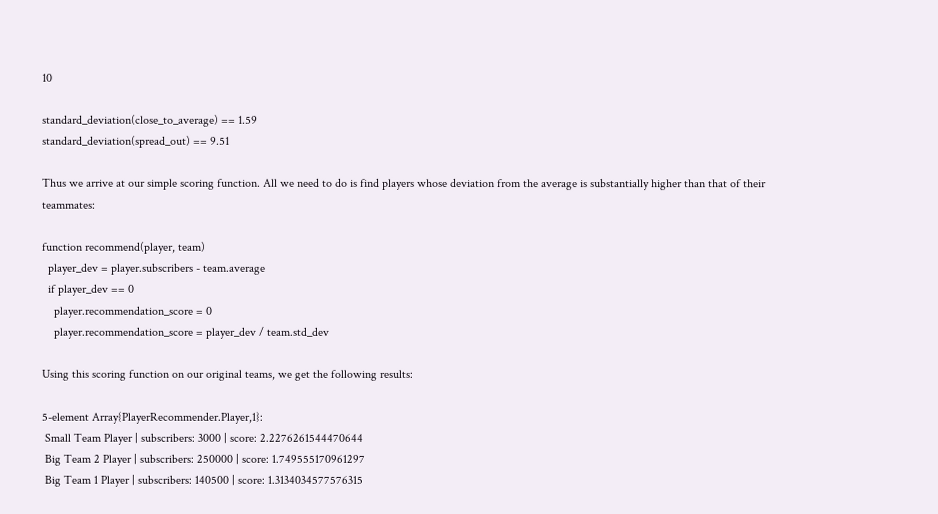10

standard_deviation(close_to_average) == 1.59
standard_deviation(spread_out) == 9.51

Thus we arrive at our simple scoring function. All we need to do is find players whose deviation from the average is substantially higher than that of their teammates:

function recommend(player, team)
  player_dev = player.subscribers - team.average
  if player_dev == 0
    player.recommendation_score = 0
    player.recommendation_score = player_dev / team.std_dev

Using this scoring function on our original teams, we get the following results:

5-element Array{PlayerRecommender.Player,1}:
 Small Team Player | subscribers: 3000 | score: 2.2276261544470644
 Big Team 2 Player | subscribers: 250000 | score: 1.749555170961297
 Big Team 1 Player | subscribers: 140500 | score: 1.3134034577576315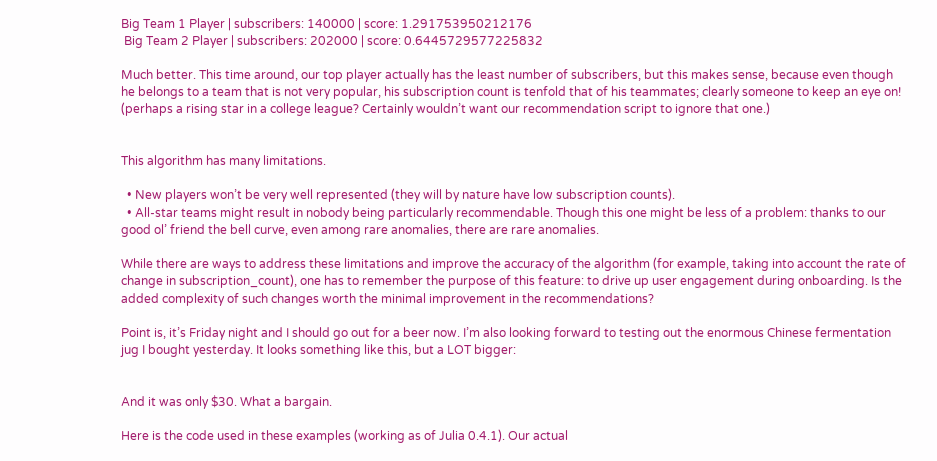Big Team 1 Player | subscribers: 140000 | score: 1.291753950212176
 Big Team 2 Player | subscribers: 202000 | score: 0.6445729577225832

Much better. This time around, our top player actually has the least number of subscribers, but this makes sense, because even though he belongs to a team that is not very popular, his subscription count is tenfold that of his teammates; clearly someone to keep an eye on! (perhaps a rising star in a college league? Certainly wouldn’t want our recommendation script to ignore that one.)


This algorithm has many limitations.

  • New players won’t be very well represented (they will by nature have low subscription counts).
  • All-star teams might result in nobody being particularly recommendable. Though this one might be less of a problem: thanks to our good ol’ friend the bell curve, even among rare anomalies, there are rare anomalies.

While there are ways to address these limitations and improve the accuracy of the algorithm (for example, taking into account the rate of change in subscription_count), one has to remember the purpose of this feature: to drive up user engagement during onboarding. Is the added complexity of such changes worth the minimal improvement in the recommendations?

Point is, it’s Friday night and I should go out for a beer now. I’m also looking forward to testing out the enormous Chinese fermentation jug I bought yesterday. It looks something like this, but a LOT bigger:


And it was only $30. What a bargain.

Here is the code used in these examples (working as of Julia 0.4.1). Our actual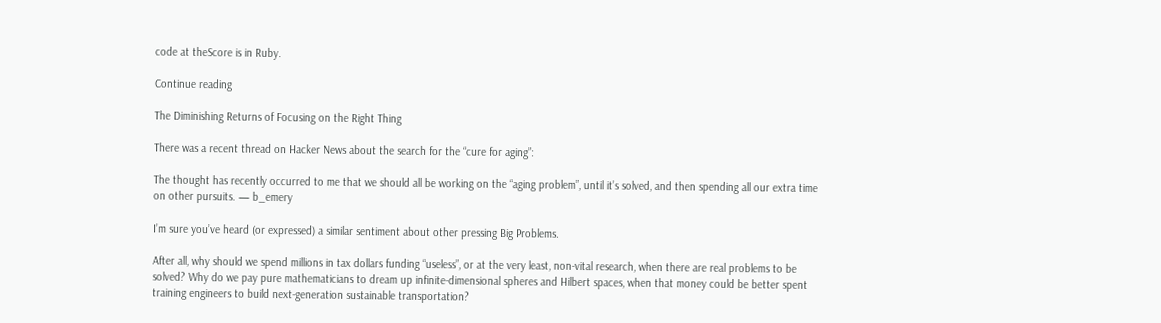code at theScore is in Ruby.

Continue reading

The Diminishing Returns of Focusing on the Right Thing

There was a recent thread on Hacker News about the search for the “cure for aging”:

The thought has recently occurred to me that we should all be working on the “aging problem”, until it’s solved, and then spending all our extra time on other pursuits. — b_emery

I’m sure you’ve heard (or expressed) a similar sentiment about other pressing Big Problems.

After all, why should we spend millions in tax dollars funding “useless”, or at the very least, non-vital research, when there are real problems to be solved? Why do we pay pure mathematicians to dream up infinite-dimensional spheres and Hilbert spaces, when that money could be better spent training engineers to build next-generation sustainable transportation?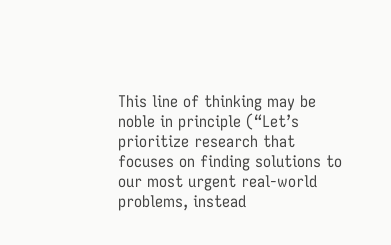This line of thinking may be noble in principle (“Let’s prioritize research that focuses on finding solutions to our most urgent real-world problems, instead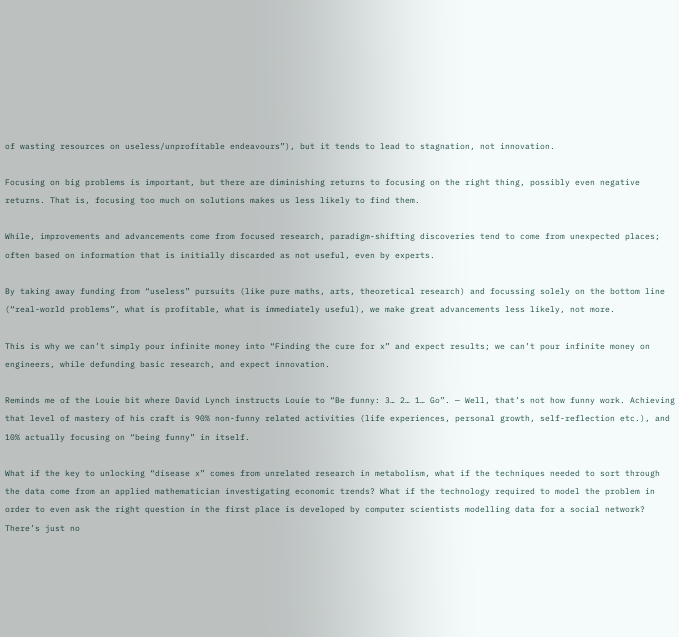of wasting resources on useless/unprofitable endeavours”), but it tends to lead to stagnation, not innovation.

Focusing on big problems is important, but there are diminishing returns to focusing on the right thing, possibly even negative returns. That is, focusing too much on solutions makes us less likely to find them.

While, improvements and advancements come from focused research, paradigm-shifting discoveries tend to come from unexpected places; often based on information that is initially discarded as not useful, even by experts.

By taking away funding from “useless” pursuits (like pure maths, arts, theoretical research) and focussing solely on the bottom line (“real-world problems”, what is profitable, what is immediately useful), we make great advancements less likely, not more.

This is why we can’t simply pour infinite money into “Finding the cure for x” and expect results; we can’t pour infinite money on engineers, while defunding basic research, and expect innovation.

Reminds me of the Louie bit where David Lynch instructs Louie to “Be funny: 3… 2… 1… Go”. — Well, that’s not how funny work. Achieving that level of mastery of his craft is 90% non-funny related activities (life experiences, personal growth, self-reflection etc.), and 10% actually focusing on “being funny” in itself.

What if the key to unlocking “disease x” comes from unrelated research in metabolism, what if the techniques needed to sort through the data come from an applied mathematician investigating economic trends? What if the technology required to model the problem in order to even ask the right question in the first place is developed by computer scientists modelling data for a social network? There’s just no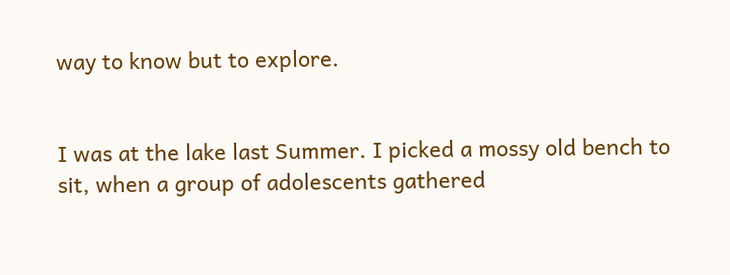way to know but to explore.


I was at the lake last Summer. I picked a mossy old bench to sit, when a group of adolescents gathered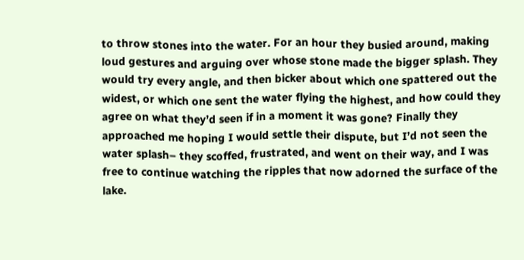to throw stones into the water. For an hour they busied around, making loud gestures and arguing over whose stone made the bigger splash. They would try every angle, and then bicker about which one spattered out the widest, or which one sent the water flying the highest, and how could they agree on what they’d seen if in a moment it was gone? Finally they approached me hoping I would settle their dispute, but I’d not seen the water splash– they scoffed, frustrated, and went on their way, and I was free to continue watching the ripples that now adorned the surface of the lake.